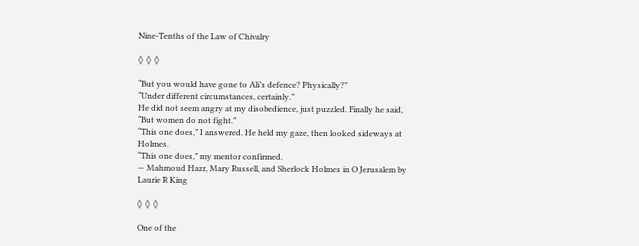Nine-Tenths of the Law of Chivalry

◊  ◊  ◊

“But you would have gone to Ali’s defence? Physically?”
“Under different circumstances, certainly.”
He did not seem angry at my disobedience, just puzzled. Finally he said, “But women do not fight.”
“This one does,” I answered. He held my gaze, then looked sideways at Holmes.
“This one does,” my mentor confirmed.
— Mahmoud Hazr, Mary Russell, and Sherlock Holmes in O Jerusalem by Laurie R King

◊  ◊  ◊

One of the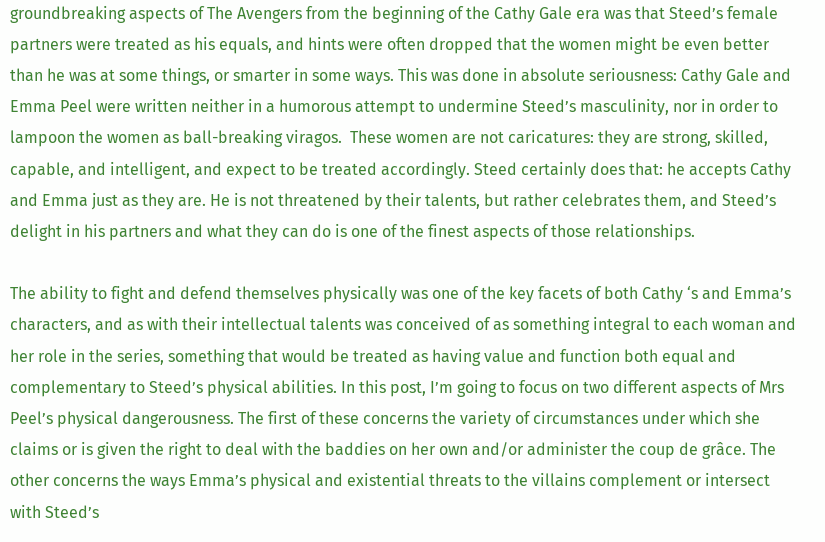groundbreaking aspects of The Avengers from the beginning of the Cathy Gale era was that Steed’s female partners were treated as his equals, and hints were often dropped that the women might be even better than he was at some things, or smarter in some ways. This was done in absolute seriousness: Cathy Gale and Emma Peel were written neither in a humorous attempt to undermine Steed’s masculinity, nor in order to lampoon the women as ball-breaking viragos.  These women are not caricatures: they are strong, skilled, capable, and intelligent, and expect to be treated accordingly. Steed certainly does that: he accepts Cathy and Emma just as they are. He is not threatened by their talents, but rather celebrates them, and Steed’s delight in his partners and what they can do is one of the finest aspects of those relationships.

The ability to fight and defend themselves physically was one of the key facets of both Cathy ‘s and Emma’s characters, and as with their intellectual talents was conceived of as something integral to each woman and her role in the series, something that would be treated as having value and function both equal and complementary to Steed’s physical abilities. In this post, I’m going to focus on two different aspects of Mrs Peel’s physical dangerousness. The first of these concerns the variety of circumstances under which she claims or is given the right to deal with the baddies on her own and/or administer the coup de grâce. The other concerns the ways Emma’s physical and existential threats to the villains complement or intersect with Steed’s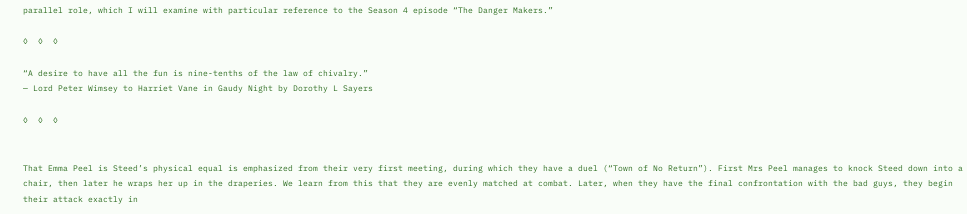parallel role, which I will examine with particular reference to the Season 4 episode “The Danger Makers.”

◊  ◊  ◊

“A desire to have all the fun is nine-tenths of the law of chivalry.”
— Lord Peter Wimsey to Harriet Vane in Gaudy Night by Dorothy L Sayers

◊  ◊  ◊


That Emma Peel is Steed’s physical equal is emphasized from their very first meeting, during which they have a duel (“Town of No Return”). First Mrs Peel manages to knock Steed down into a chair, then later he wraps her up in the draperies. We learn from this that they are evenly matched at combat. Later, when they have the final confrontation with the bad guys, they begin their attack exactly in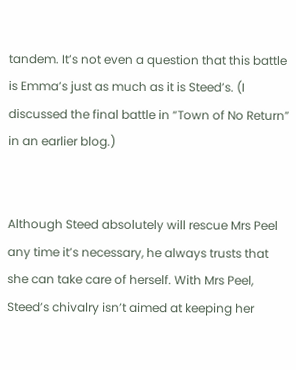tandem. It’s not even a question that this battle is Emma’s just as much as it is Steed’s. (I discussed the final battle in “Town of No Return” in an earlier blog.)


Although Steed absolutely will rescue Mrs Peel any time it’s necessary, he always trusts that she can take care of herself. With Mrs Peel, Steed’s chivalry isn’t aimed at keeping her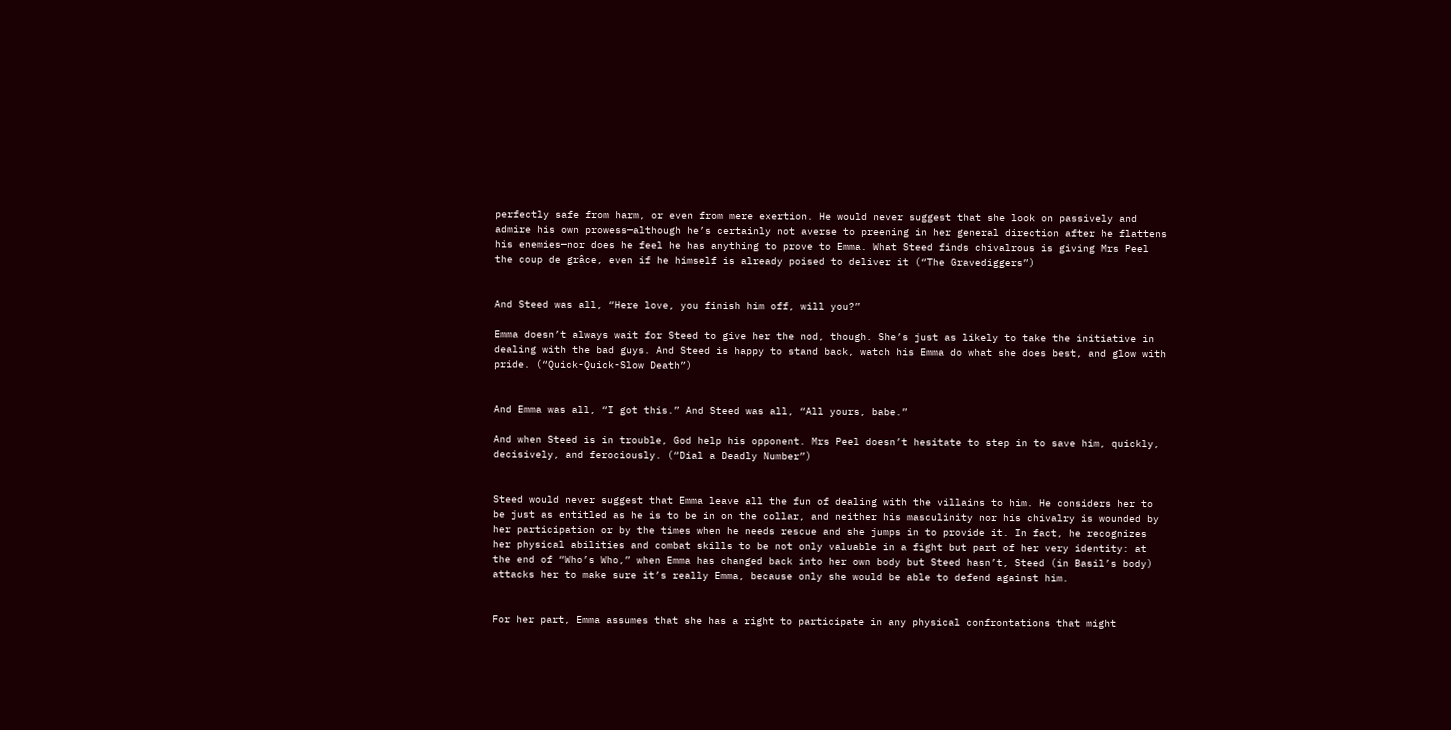perfectly safe from harm, or even from mere exertion. He would never suggest that she look on passively and admire his own prowess—although he’s certainly not averse to preening in her general direction after he flattens his enemies—nor does he feel he has anything to prove to Emma. What Steed finds chivalrous is giving Mrs Peel the coup de grâce, even if he himself is already poised to deliver it (“The Gravediggers”)


And Steed was all, “Here love, you finish him off, will you?”

Emma doesn’t always wait for Steed to give her the nod, though. She’s just as likely to take the initiative in dealing with the bad guys. And Steed is happy to stand back, watch his Emma do what she does best, and glow with pride. (“Quick-Quick-Slow Death”)


And Emma was all, “I got this.” And Steed was all, “All yours, babe.”

And when Steed is in trouble, God help his opponent. Mrs Peel doesn’t hesitate to step in to save him, quickly, decisively, and ferociously. (“Dial a Deadly Number”)


Steed would never suggest that Emma leave all the fun of dealing with the villains to him. He considers her to be just as entitled as he is to be in on the collar, and neither his masculinity nor his chivalry is wounded by her participation or by the times when he needs rescue and she jumps in to provide it. In fact, he recognizes her physical abilities and combat skills to be not only valuable in a fight but part of her very identity: at the end of “Who’s Who,” when Emma has changed back into her own body but Steed hasn’t, Steed (in Basil’s body) attacks her to make sure it’s really Emma, because only she would be able to defend against him.


For her part, Emma assumes that she has a right to participate in any physical confrontations that might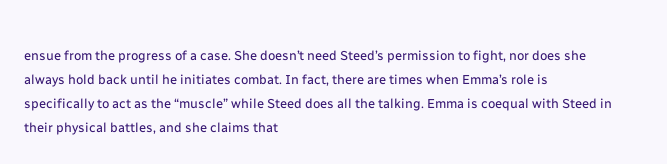ensue from the progress of a case. She doesn’t need Steed’s permission to fight, nor does she always hold back until he initiates combat. In fact, there are times when Emma’s role is specifically to act as the “muscle” while Steed does all the talking. Emma is coequal with Steed in their physical battles, and she claims that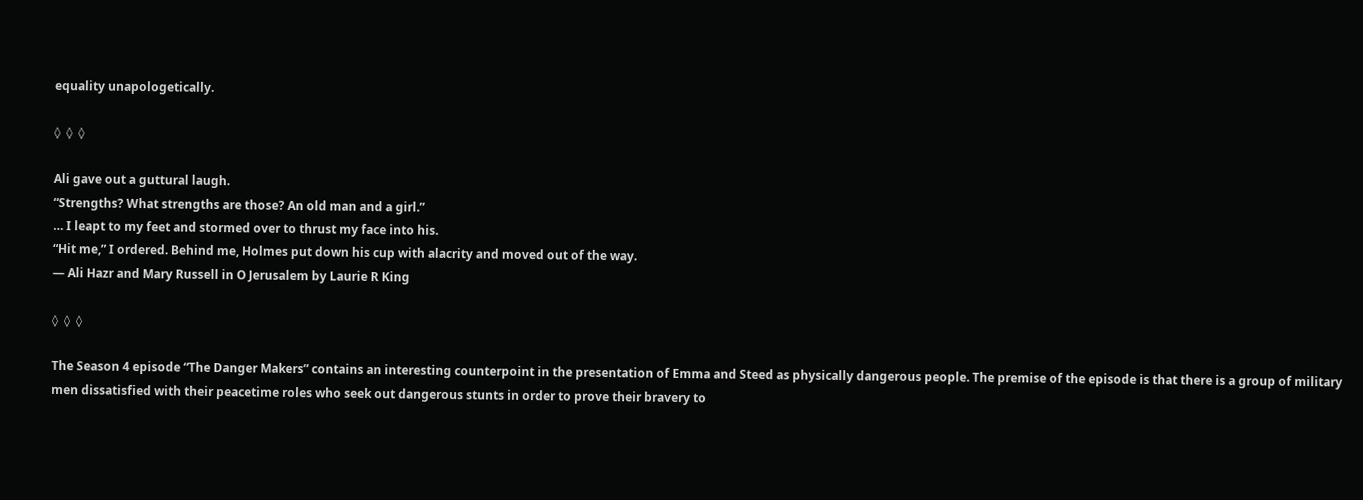equality unapologetically.

◊  ◊  ◊

Ali gave out a guttural laugh.
“Strengths? What strengths are those? An old man and a girl.”
… I leapt to my feet and stormed over to thrust my face into his.
“Hit me,” I ordered. Behind me, Holmes put down his cup with alacrity and moved out of the way.
— Ali Hazr and Mary Russell in O Jerusalem by Laurie R King

◊  ◊  ◊

The Season 4 episode “The Danger Makers” contains an interesting counterpoint in the presentation of Emma and Steed as physically dangerous people. The premise of the episode is that there is a group of military men dissatisfied with their peacetime roles who seek out dangerous stunts in order to prove their bravery to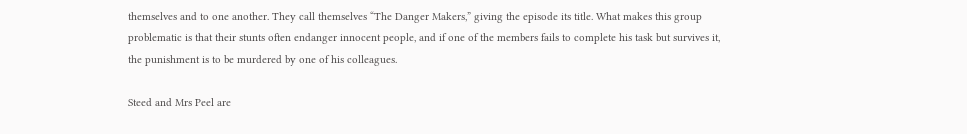themselves and to one another. They call themselves “The Danger Makers,” giving the episode its title. What makes this group problematic is that their stunts often endanger innocent people, and if one of the members fails to complete his task but survives it, the punishment is to be murdered by one of his colleagues.

Steed and Mrs Peel are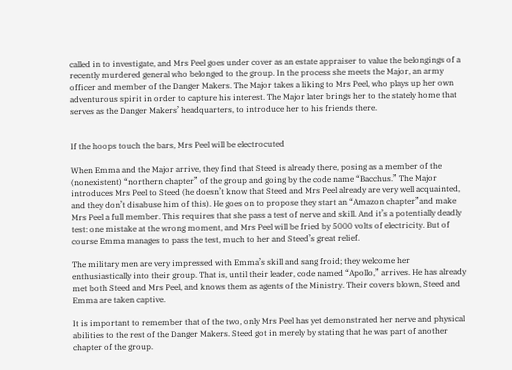called in to investigate, and Mrs Peel goes under cover as an estate appraiser to value the belongings of a recently murdered general who belonged to the group. In the process she meets the Major, an army officer and member of the Danger Makers. The Major takes a liking to Mrs Peel, who plays up her own adventurous spirit in order to capture his interest. The Major later brings her to the stately home that serves as the Danger Makers’ headquarters, to introduce her to his friends there.


If the hoops touch the bars, Mrs Peel will be electrocuted

When Emma and the Major arrive, they find that Steed is already there, posing as a member of the (nonexistent) “northern chapter” of the group and going by the code name “Bacchus.” The Major introduces Mrs Peel to Steed (he doesn’t know that Steed and Mrs Peel already are very well acquainted, and they don’t disabuse him of this). He goes on to propose they start an “Amazon chapter”and make Mrs Peel a full member. This requires that she pass a test of nerve and skill. And it’s a potentially deadly test: one mistake at the wrong moment, and Mrs Peel will be fried by 5000 volts of electricity. But of course Emma manages to pass the test, much to her and Steed’s great relief.

The military men are very impressed with Emma’s skill and sang froid; they welcome her enthusiastically into their group. That is, until their leader, code named “Apollo,” arrives. He has already met both Steed and Mrs Peel, and knows them as agents of the Ministry. Their covers blown, Steed and Emma are taken captive.

It is important to remember that of the two, only Mrs Peel has yet demonstrated her nerve and physical abilities to the rest of the Danger Makers. Steed got in merely by stating that he was part of another chapter of the group.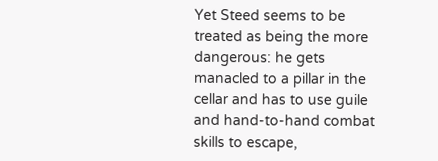Yet Steed seems to be treated as being the more dangerous: he gets manacled to a pillar in the cellar and has to use guile and hand-to-hand combat skills to escape,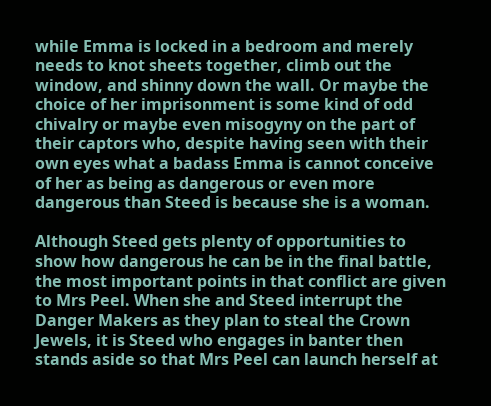while Emma is locked in a bedroom and merely needs to knot sheets together, climb out the window, and shinny down the wall. Or maybe the choice of her imprisonment is some kind of odd chivalry or maybe even misogyny on the part of their captors who, despite having seen with their own eyes what a badass Emma is cannot conceive of her as being as dangerous or even more dangerous than Steed is because she is a woman.

Although Steed gets plenty of opportunities to show how dangerous he can be in the final battle, the most important points in that conflict are given to Mrs Peel. When she and Steed interrupt the Danger Makers as they plan to steal the Crown Jewels, it is Steed who engages in banter then stands aside so that Mrs Peel can launch herself at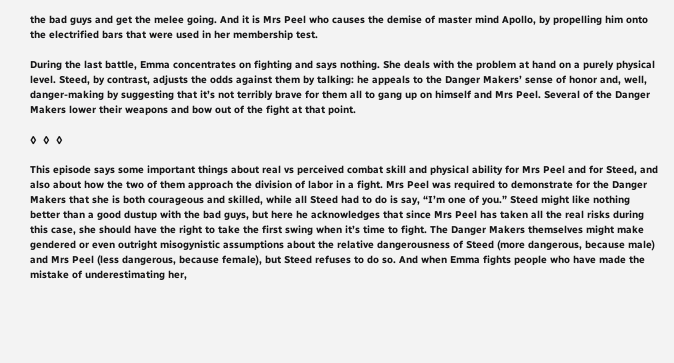the bad guys and get the melee going. And it is Mrs Peel who causes the demise of master mind Apollo, by propelling him onto the electrified bars that were used in her membership test.

During the last battle, Emma concentrates on fighting and says nothing. She deals with the problem at hand on a purely physical level. Steed, by contrast, adjusts the odds against them by talking: he appeals to the Danger Makers’ sense of honor and, well, danger-making by suggesting that it’s not terribly brave for them all to gang up on himself and Mrs Peel. Several of the Danger Makers lower their weapons and bow out of the fight at that point.

◊  ◊  ◊

This episode says some important things about real vs perceived combat skill and physical ability for Mrs Peel and for Steed, and also about how the two of them approach the division of labor in a fight. Mrs Peel was required to demonstrate for the Danger Makers that she is both courageous and skilled, while all Steed had to do is say, “I’m one of you.” Steed might like nothing better than a good dustup with the bad guys, but here he acknowledges that since Mrs Peel has taken all the real risks during this case, she should have the right to take the first swing when it’s time to fight. The Danger Makers themselves might make gendered or even outright misogynistic assumptions about the relative dangerousness of Steed (more dangerous, because male) and Mrs Peel (less dangerous, because female), but Steed refuses to do so. And when Emma fights people who have made the mistake of underestimating her,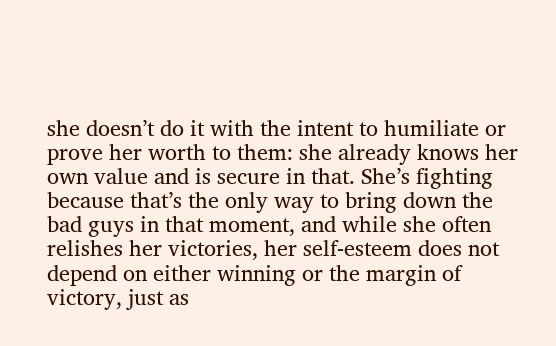she doesn’t do it with the intent to humiliate or prove her worth to them: she already knows her own value and is secure in that. She’s fighting because that’s the only way to bring down the bad guys in that moment, and while she often relishes her victories, her self-esteem does not depend on either winning or the margin of victory, just as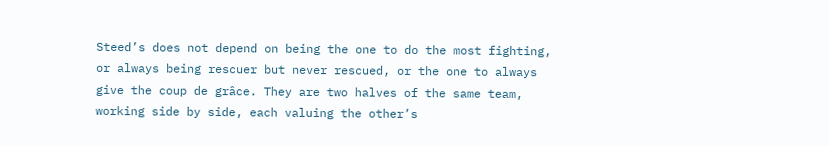Steed’s does not depend on being the one to do the most fighting, or always being rescuer but never rescued, or the one to always give the coup de grâce. They are two halves of the same team, working side by side, each valuing the other’s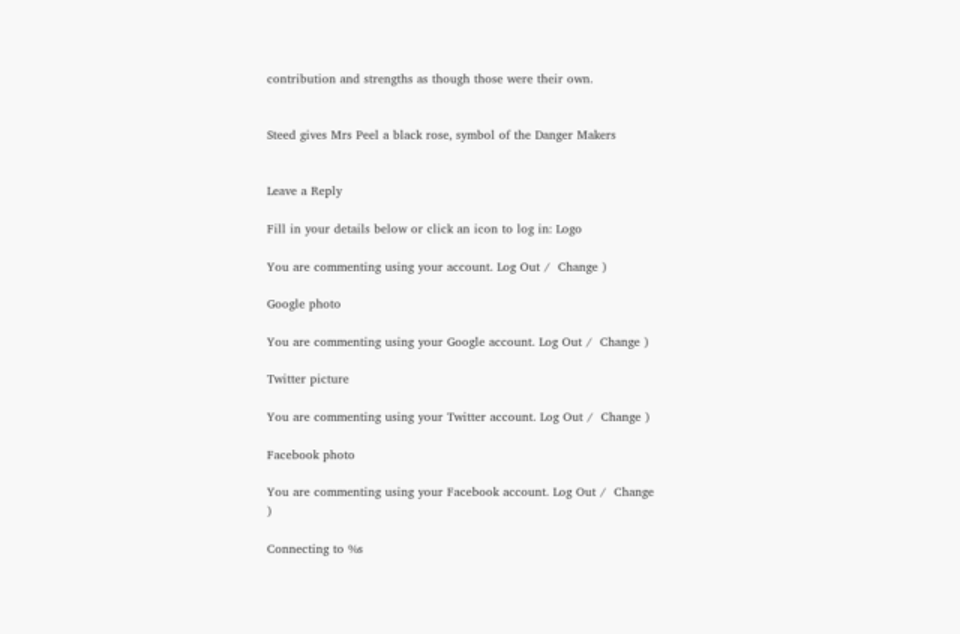contribution and strengths as though those were their own.


Steed gives Mrs Peel a black rose, symbol of the Danger Makers


Leave a Reply

Fill in your details below or click an icon to log in: Logo

You are commenting using your account. Log Out /  Change )

Google photo

You are commenting using your Google account. Log Out /  Change )

Twitter picture

You are commenting using your Twitter account. Log Out /  Change )

Facebook photo

You are commenting using your Facebook account. Log Out /  Change )

Connecting to %s